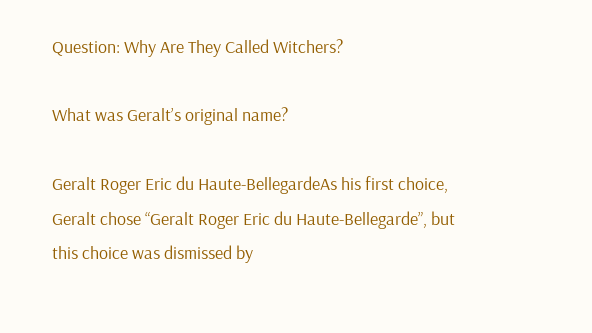Question: Why Are They Called Witchers?

What was Geralt’s original name?

Geralt Roger Eric du Haute-BellegardeAs his first choice, Geralt chose “Geralt Roger Eric du Haute-Bellegarde”, but this choice was dismissed by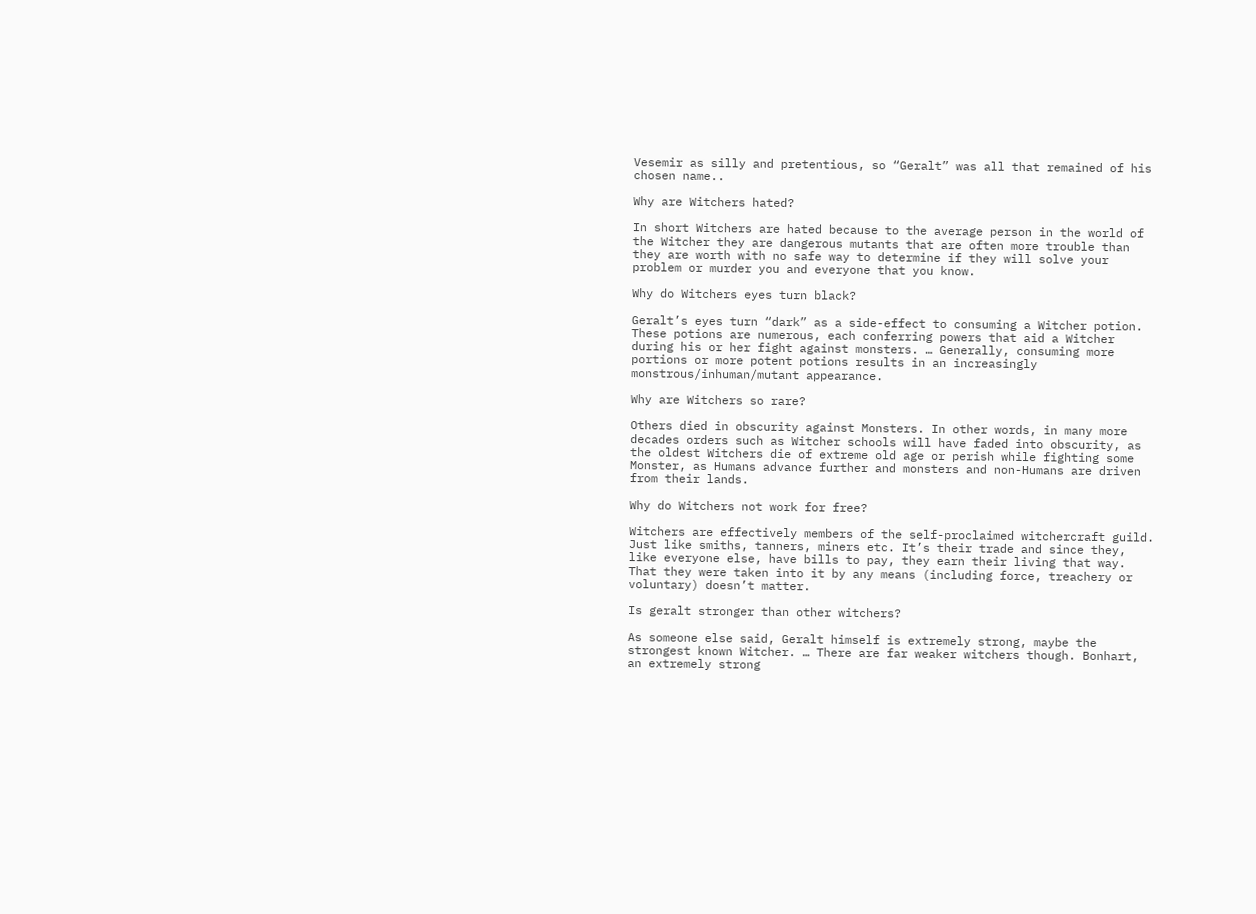Vesemir as silly and pretentious, so “Geralt” was all that remained of his chosen name..

Why are Witchers hated?

In short Witchers are hated because to the average person in the world of the Witcher they are dangerous mutants that are often more trouble than they are worth with no safe way to determine if they will solve your problem or murder you and everyone that you know.

Why do Witchers eyes turn black?

Geralt’s eyes turn “dark” as a side-effect to consuming a Witcher potion. These potions are numerous, each conferring powers that aid a Witcher during his or her fight against monsters. … Generally, consuming more portions or more potent potions results in an increasingly monstrous/inhuman/mutant appearance.

Why are Witchers so rare?

Others died in obscurity against Monsters. In other words, in many more decades orders such as Witcher schools will have faded into obscurity, as the oldest Witchers die of extreme old age or perish while fighting some Monster, as Humans advance further and monsters and non-Humans are driven from their lands.

Why do Witchers not work for free?

Witchers are effectively members of the self-proclaimed witchercraft guild. Just like smiths, tanners, miners etc. It’s their trade and since they, like everyone else, have bills to pay, they earn their living that way. That they were taken into it by any means (including force, treachery or voluntary) doesn’t matter.

Is geralt stronger than other witchers?

As someone else said, Geralt himself is extremely strong, maybe the strongest known Witcher. … There are far weaker witchers though. Bonhart, an extremely strong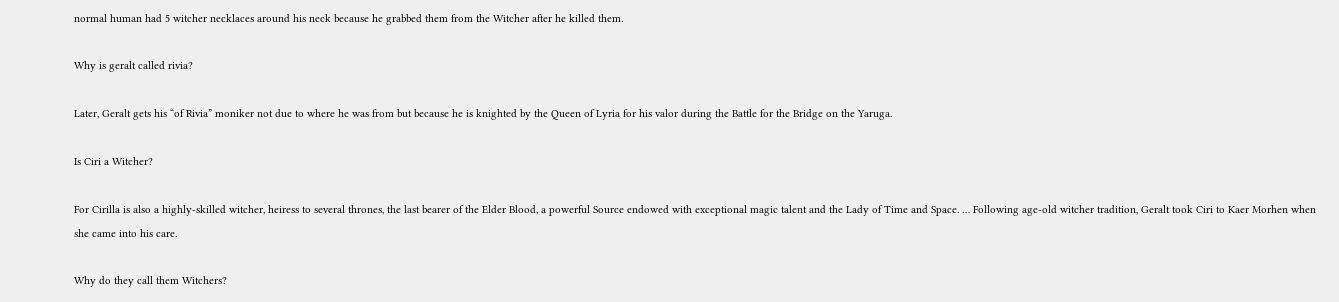normal human had 5 witcher necklaces around his neck because he grabbed them from the Witcher after he killed them.

Why is geralt called rivia?

Later, Geralt gets his “of Rivia” moniker not due to where he was from but because he is knighted by the Queen of Lyria for his valor during the Battle for the Bridge on the Yaruga.

Is Ciri a Witcher?

For Cirilla is also a highly-skilled witcher, heiress to several thrones, the last bearer of the Elder Blood, a powerful Source endowed with exceptional magic talent and the Lady of Time and Space. … Following age-old witcher tradition, Geralt took Ciri to Kaer Morhen when she came into his care.

Why do they call them Witchers?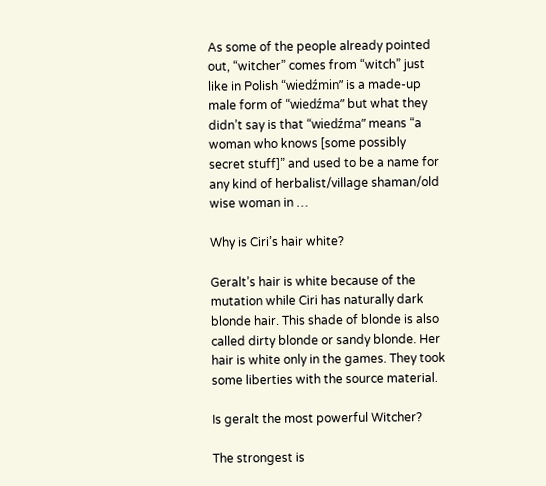As some of the people already pointed out, “witcher” comes from “witch” just like in Polish “wiedźmin” is a made-up male form of “wiedźma” but what they didn’t say is that “wiedźma” means “a woman who knows [some possibly secret stuff]” and used to be a name for any kind of herbalist/village shaman/old wise woman in …

Why is Ciri’s hair white?

Geralt’s hair is white because of the mutation while Ciri has naturally dark blonde hair. This shade of blonde is also called dirty blonde or sandy blonde. Her hair is white only in the games. They took some liberties with the source material.

Is geralt the most powerful Witcher?

The strongest is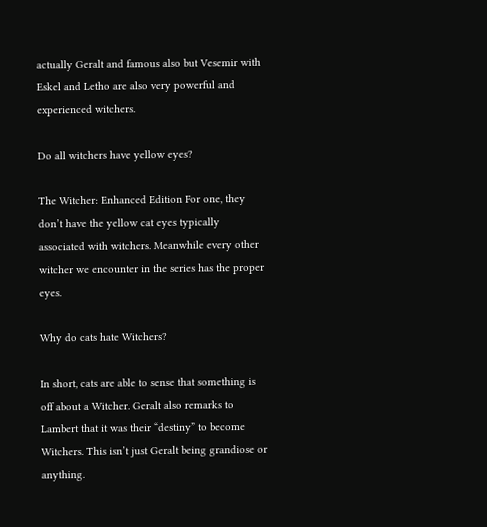actually Geralt and famous also but Vesemir with Eskel and Letho are also very powerful and experienced witchers.

Do all witchers have yellow eyes?

The Witcher: Enhanced Edition For one, they don’t have the yellow cat eyes typically associated with witchers. Meanwhile every other witcher we encounter in the series has the proper eyes.

Why do cats hate Witchers?

In short, cats are able to sense that something is off about a Witcher. Geralt also remarks to Lambert that it was their “destiny” to become Witchers. This isn’t just Geralt being grandiose or anything.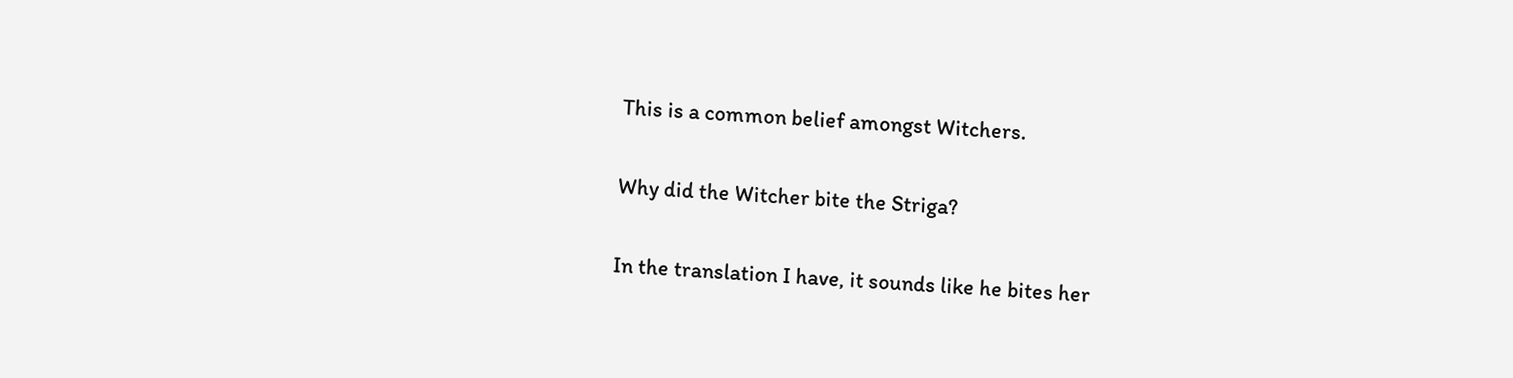This is a common belief amongst Witchers.

Why did the Witcher bite the Striga?

In the translation I have, it sounds like he bites her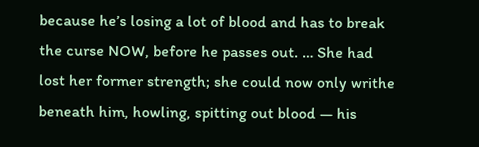because he’s losing a lot of blood and has to break the curse NOW, before he passes out. … She had lost her former strength; she could now only writhe beneath him, howling, spitting out blood — his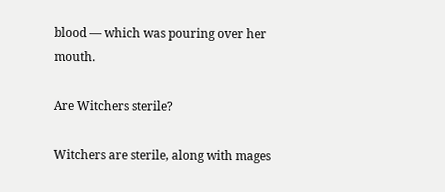blood — which was pouring over her mouth.

Are Witchers sterile?

Witchers are sterile, along with mages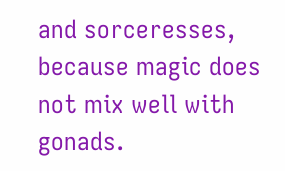and sorceresses, because magic does not mix well with gonads.